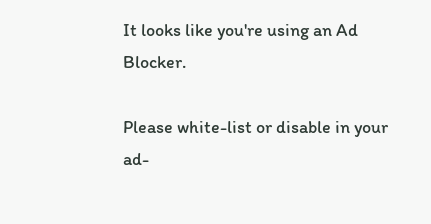It looks like you're using an Ad Blocker.

Please white-list or disable in your ad-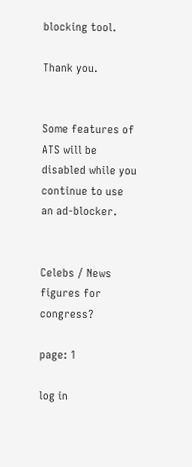blocking tool.

Thank you.


Some features of ATS will be disabled while you continue to use an ad-blocker.


Celebs / News figures for congress?

page: 1

log in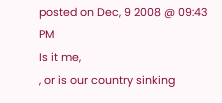posted on Dec, 9 2008 @ 09:43 PM
Is it me,
, or is our country sinking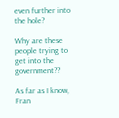even further into the hole?

Why are these people trying to get into the government??

As far as I know, Fran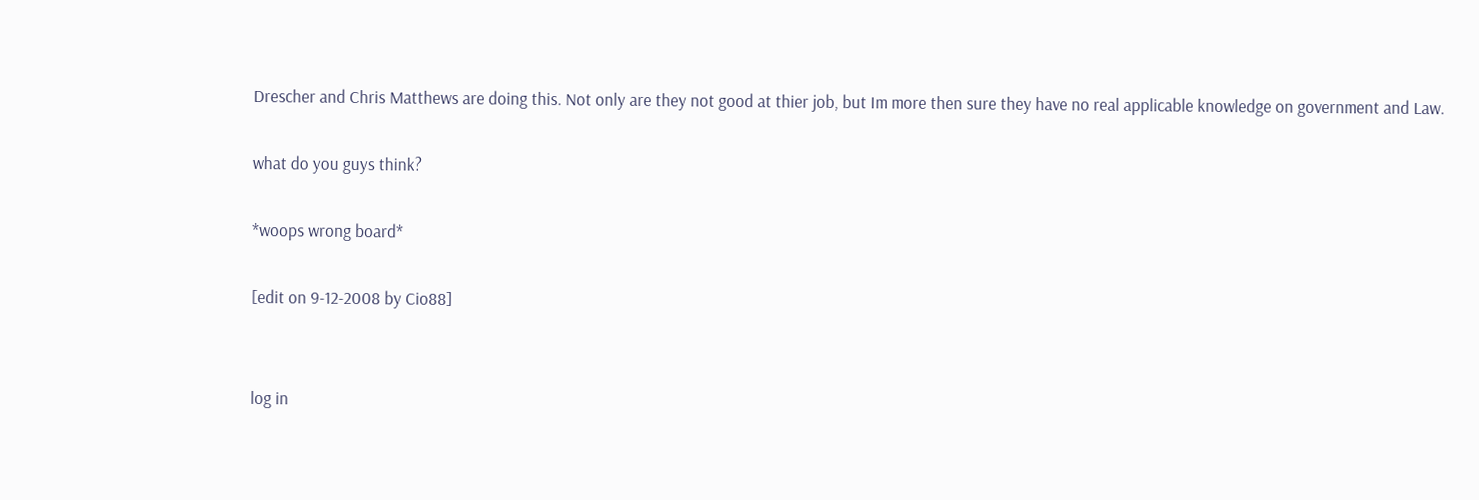Drescher and Chris Matthews are doing this. Not only are they not good at thier job, but Im more then sure they have no real applicable knowledge on government and Law.

what do you guys think?

*woops wrong board*

[edit on 9-12-2008 by Cio88]


log in